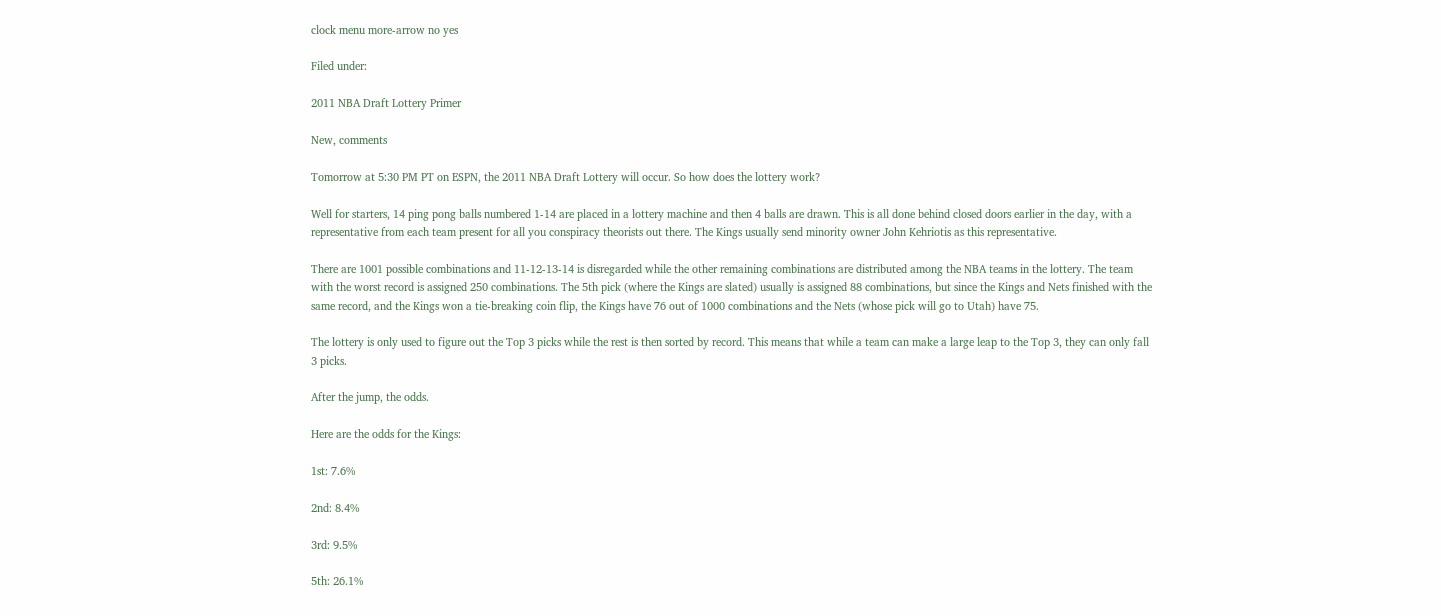clock menu more-arrow no yes

Filed under:

2011 NBA Draft Lottery Primer

New, comments

Tomorrow at 5:30 PM PT on ESPN, the 2011 NBA Draft Lottery will occur. So how does the lottery work?

Well for starters, 14 ping pong balls numbered 1-14 are placed in a lottery machine and then 4 balls are drawn. This is all done behind closed doors earlier in the day, with a representative from each team present for all you conspiracy theorists out there. The Kings usually send minority owner John Kehriotis as this representative.

There are 1001 possible combinations and 11-12-13-14 is disregarded while the other remaining combinations are distributed among the NBA teams in the lottery. The team with the worst record is assigned 250 combinations. The 5th pick (where the Kings are slated) usually is assigned 88 combinations, but since the Kings and Nets finished with the same record, and the Kings won a tie-breaking coin flip, the Kings have 76 out of 1000 combinations and the Nets (whose pick will go to Utah) have 75.

The lottery is only used to figure out the Top 3 picks while the rest is then sorted by record. This means that while a team can make a large leap to the Top 3, they can only fall 3 picks.

After the jump, the odds.

Here are the odds for the Kings:

1st: 7.6%

2nd: 8.4%

3rd: 9.5%

5th: 26.1%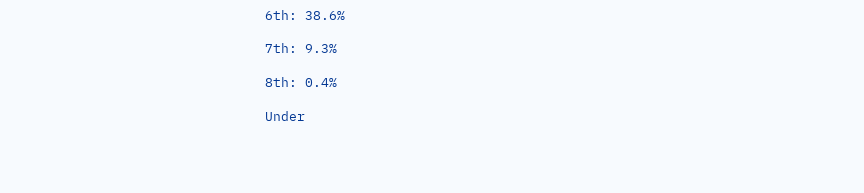6th: 38.6%

7th: 9.3%

8th: 0.4%

Under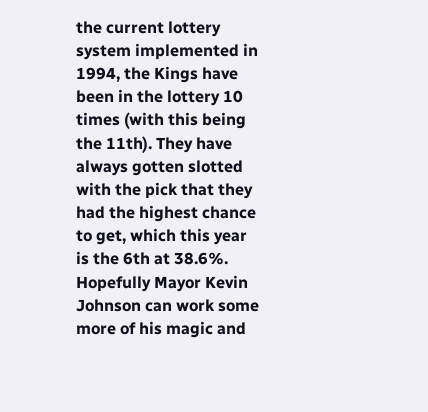the current lottery system implemented in 1994, the Kings have been in the lottery 10 times (with this being the 11th). They have always gotten slotted with the pick that they had the highest chance to get, which this year is the 6th at 38.6%. Hopefully Mayor Kevin Johnson can work some more of his magic and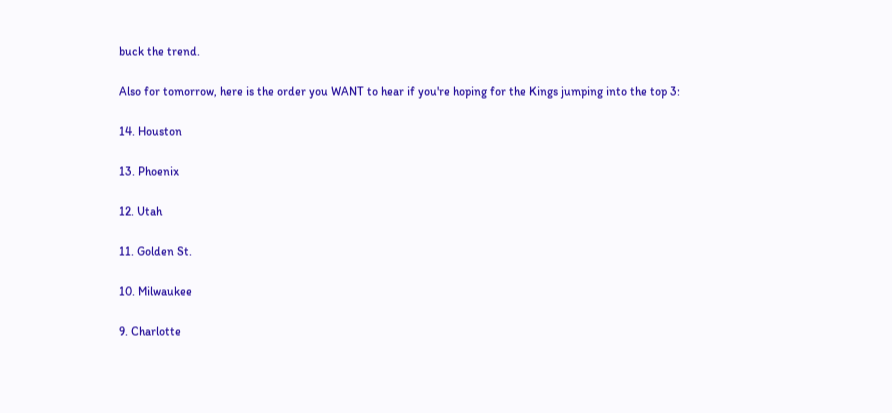buck the trend.

Also for tomorrow, here is the order you WANT to hear if you're hoping for the Kings jumping into the top 3:

14. Houston

13. Phoenix

12. Utah

11. Golden St.

10. Milwaukee

9. Charlotte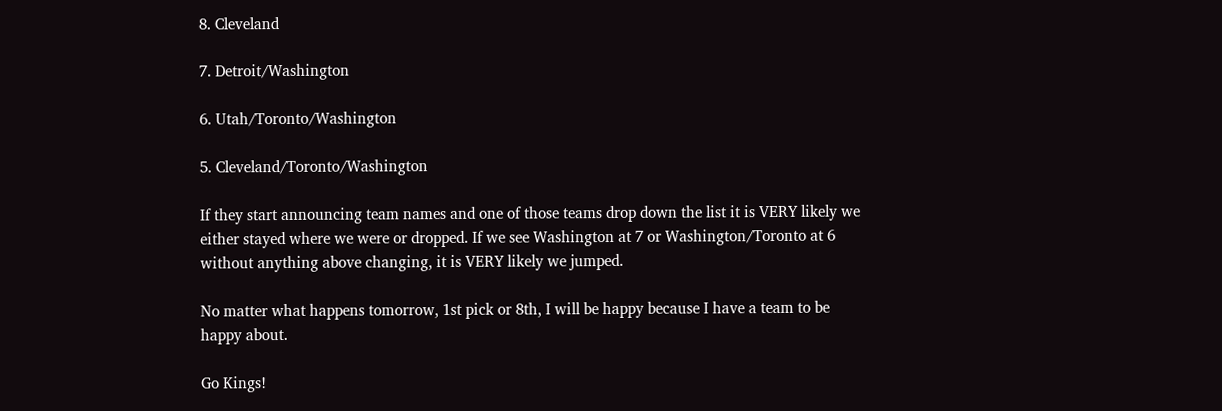8. Cleveland

7. Detroit/Washington

6. Utah/Toronto/Washington

5. Cleveland/Toronto/Washington

If they start announcing team names and one of those teams drop down the list it is VERY likely we either stayed where we were or dropped. If we see Washington at 7 or Washington/Toronto at 6 without anything above changing, it is VERY likely we jumped.

No matter what happens tomorrow, 1st pick or 8th, I will be happy because I have a team to be happy about.

Go Kings!